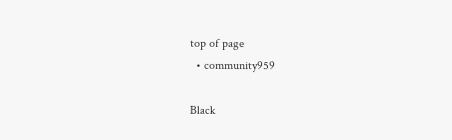top of page
  • community959

Black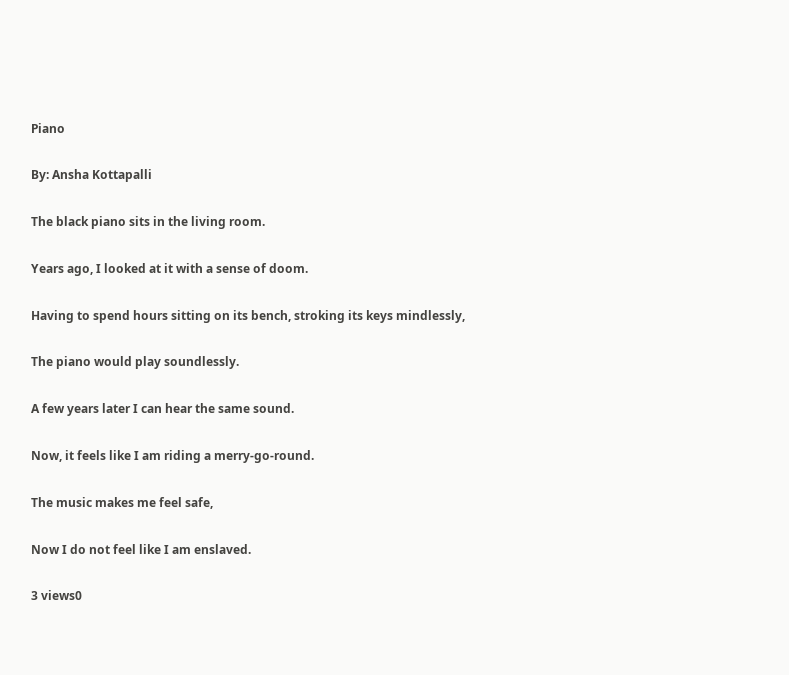Piano

By: Ansha Kottapalli

The black piano sits in the living room.

Years ago, I looked at it with a sense of doom.

Having to spend hours sitting on its bench, stroking its keys mindlessly,

The piano would play soundlessly.

A few years later I can hear the same sound.

Now, it feels like I am riding a merry-go-round.

The music makes me feel safe,

Now I do not feel like I am enslaved.

3 views0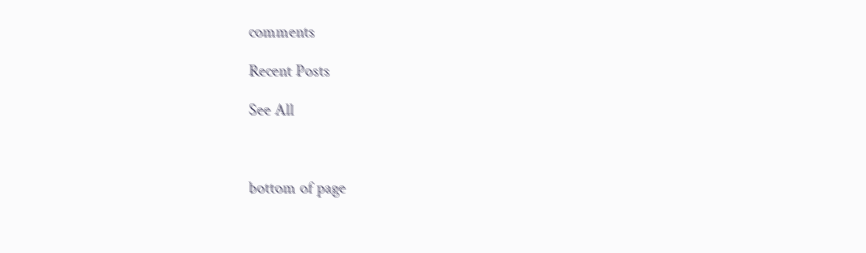comments

Recent Posts

See All



bottom of page